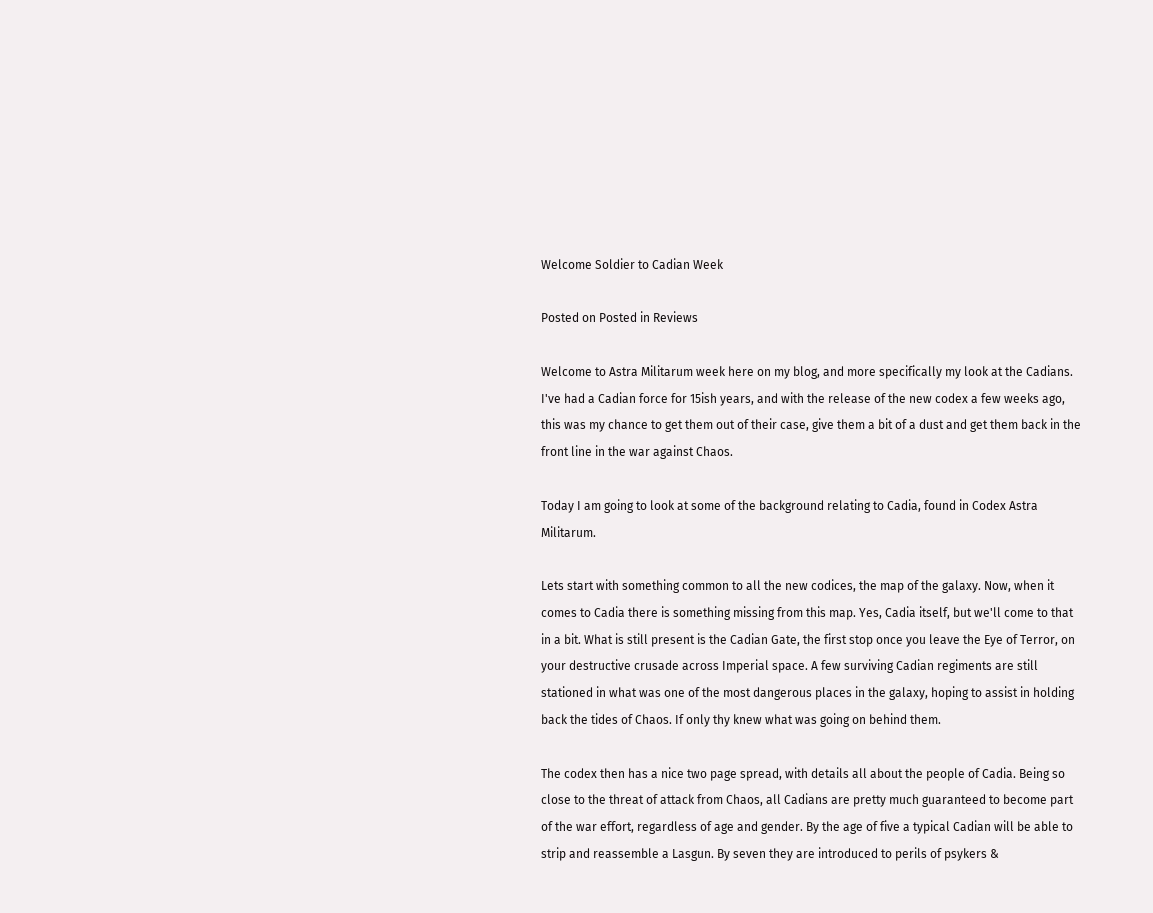Welcome Soldier to Cadian Week

Posted on Posted in Reviews

Welcome to Astra Militarum week here on my blog, and more specifically my look at the Cadians. I've had a Cadian force for 15ish years, and with the release of the new codex a few weeks ago, this was my chance to get them out of their case, give them a bit of a dust and get them back in the front line in the war against Chaos.

Today I am going to look at some of the background relating to Cadia, found in Codex Astra Militarum.

Lets start with something common to all the new codices, the map of the galaxy. Now, when it comes to Cadia there is something missing from this map. Yes, Cadia itself, but we'll come to that in a bit. What is still present is the Cadian Gate, the first stop once you leave the Eye of Terror, on your destructive crusade across Imperial space. A few surviving Cadian regiments are still stationed in what was one of the most dangerous places in the galaxy, hoping to assist in holding back the tides of Chaos. If only thy knew what was going on behind them.

The codex then has a nice two page spread, with details all about the people of Cadia. Being so close to the threat of attack from Chaos, all Cadians are pretty much guaranteed to become part of the war effort, regardless of age and gender. By the age of five a typical Cadian will be able to strip and reassemble a Lasgun. By seven they are introduced to perils of psykers &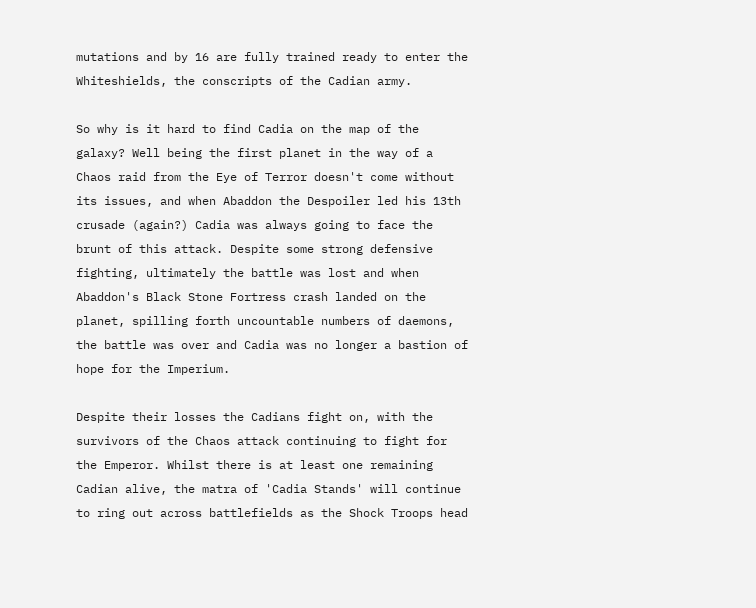mutations and by 16 are fully trained ready to enter the Whiteshields, the conscripts of the Cadian army.

So why is it hard to find Cadia on the map of the galaxy? Well being the first planet in the way of a Chaos raid from the Eye of Terror doesn't come without its issues, and when Abaddon the Despoiler led his 13th crusade (again?) Cadia was always going to face the brunt of this attack. Despite some strong defensive fighting, ultimately the battle was lost and when Abaddon's Black Stone Fortress crash landed on the planet, spilling forth uncountable numbers of daemons, the battle was over and Cadia was no longer a bastion of hope for the Imperium.

Despite their losses the Cadians fight on, with the survivors of the Chaos attack continuing to fight for the Emperor. Whilst there is at least one remaining Cadian alive, the matra of 'Cadia Stands' will continue to ring out across battlefields as the Shock Troops head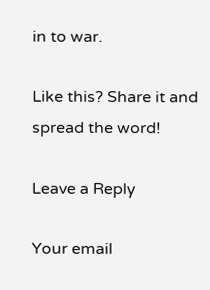in to war.

Like this? Share it and spread the word!

Leave a Reply

Your email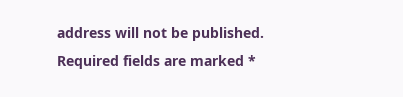address will not be published. Required fields are marked *